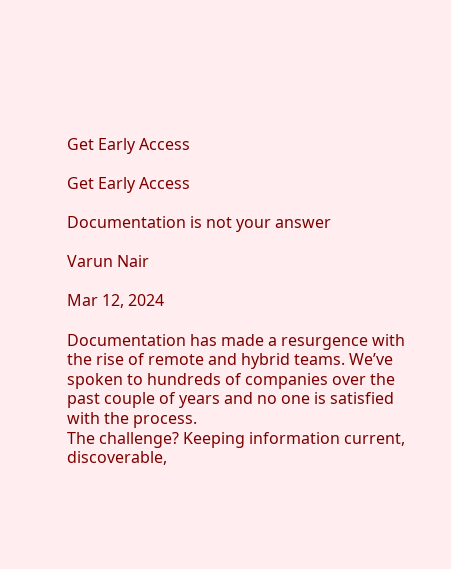Get Early Access

Get Early Access

Documentation is not your answer

Varun Nair

Mar 12, 2024

Documentation has made a resurgence with the rise of remote and hybrid teams. We’ve spoken to hundreds of companies over the past couple of years and no one is satisfied with the process.
The challenge? Keeping information current, discoverable,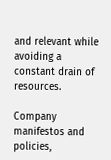and relevant while avoiding a constant drain of resources.

Company manifestos and policies,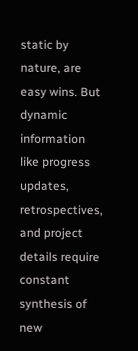static by nature, are easy wins. But dynamic information like progress updates, retrospectives, and project details require constant synthesis of new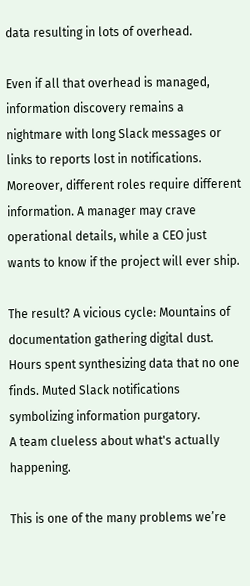data resulting in lots of overhead.

Even if all that overhead is managed, information discovery remains a nightmare with long Slack messages or links to reports lost in notifications. Moreover, different roles require different information. A manager may crave operational details, while a CEO just wants to know if the project will ever ship.

The result? A vicious cycle: Mountains of documentation gathering digital dust. Hours spent synthesizing data that no one finds. Muted Slack notifications symbolizing information purgatory.
A team clueless about what's actually happening.

This is one of the many problems we’re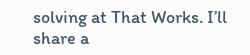solving at That Works. I’ll share a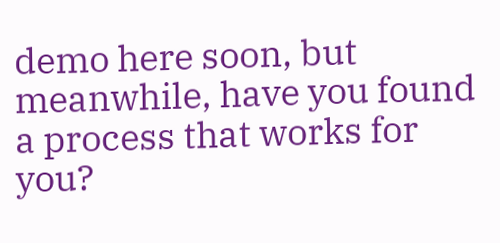demo here soon, but meanwhile, have you found a process that works for you?